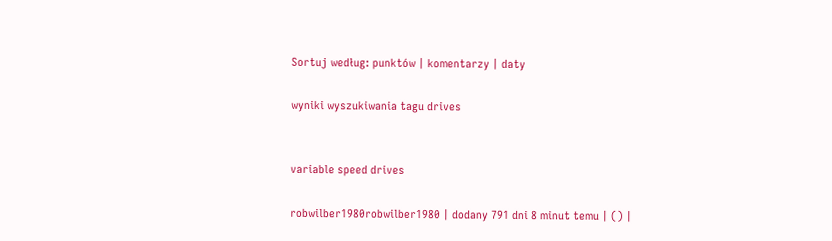Sortuj według: punktów | komentarzy | daty

wyniki wyszukiwania tagu drives


variable speed drives

robwilber1980robwilber1980 | dodany 791 dni 8 minut temu | () |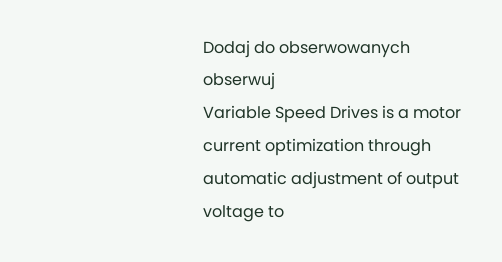Dodaj do obserwowanych obserwuj
Variable Speed Drives is a motor current optimization through automatic adjustment of output voltage to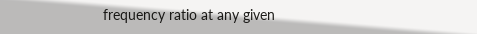frequency ratio at any given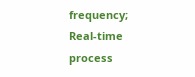frequency; Real-time process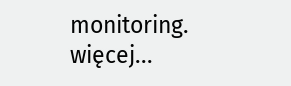monitoring. więcej...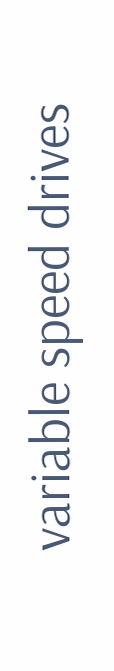variable speed drives